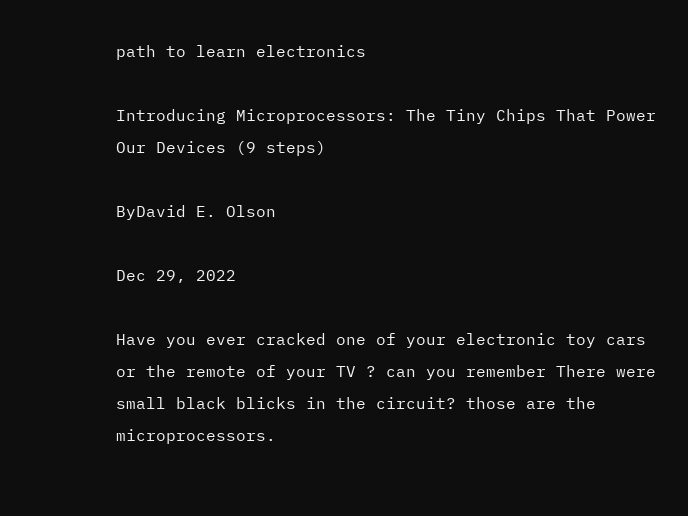path to learn electronics

Introducing Microprocessors: The Tiny Chips That Power Our Devices (9 steps)

ByDavid E. Olson

Dec 29, 2022

Have you ever cracked one of your electronic toy cars or the remote of your TV ? can you remember There were small black blicks in the circuit? those are the microprocessors.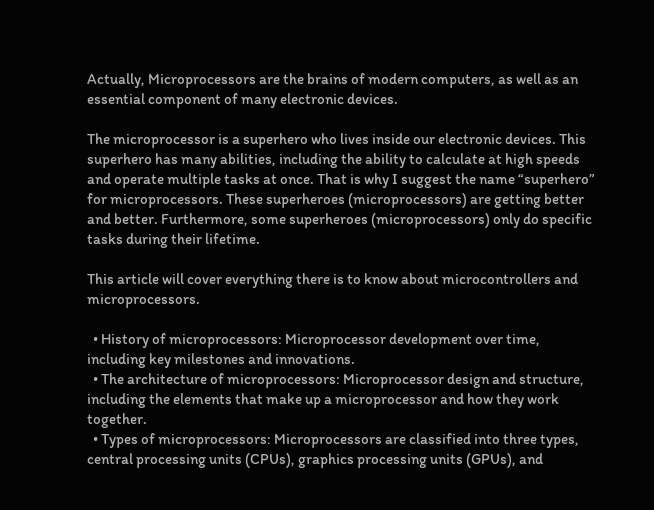Actually, Microprocessors are the brains of modern computers, as well as an essential component of many electronic devices.

The microprocessor is a superhero who lives inside our electronic devices. This superhero has many abilities, including the ability to calculate at high speeds and operate multiple tasks at once. That is why I suggest the name “superhero” for microprocessors. These superheroes (microprocessors) are getting better and better. Furthermore, some superheroes (microprocessors) only do specific tasks during their lifetime.

This article will cover everything there is to know about microcontrollers and microprocessors.

  • History of microprocessors: Microprocessor development over time, including key milestones and innovations.
  • The architecture of microprocessors: Microprocessor design and structure, including the elements that make up a microprocessor and how they work together.
  • Types of microprocessors: Microprocessors are classified into three types, central processing units (CPUs), graphics processing units (GPUs), and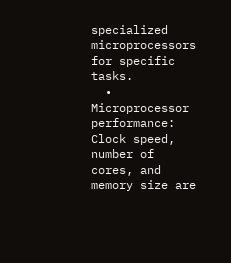specialized microprocessors for specific tasks.
  • Microprocessor performance: Clock speed, number of cores, and memory size are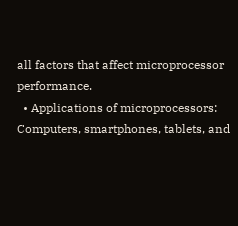all factors that affect microprocessor performance.
  • Applications of microprocessors: Computers, smartphones, tablets, and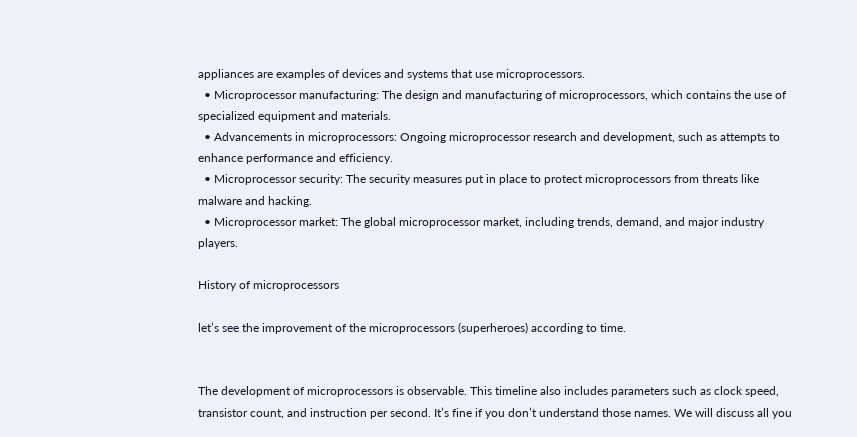appliances are examples of devices and systems that use microprocessors.
  • Microprocessor manufacturing: The design and manufacturing of microprocessors, which contains the use of specialized equipment and materials.
  • Advancements in microprocessors: Ongoing microprocessor research and development, such as attempts to enhance performance and efficiency.
  • Microprocessor security: The security measures put in place to protect microprocessors from threats like malware and hacking.
  • Microprocessor market: The global microprocessor market, including trends, demand, and major industry players.

History of microprocessors

let’s see the improvement of the microprocessors (superheroes) according to time.


The development of microprocessors is observable. This timeline also includes parameters such as clock speed, transistor count, and instruction per second. It’s fine if you don’t understand those names. We will discuss all you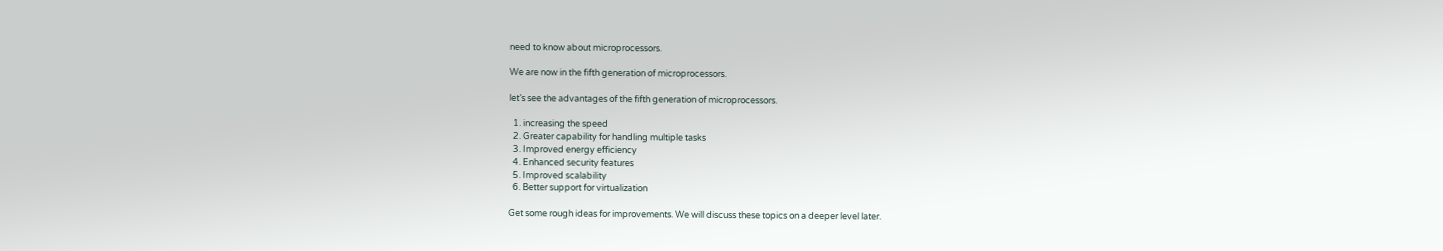need to know about microprocessors.

We are now in the fifth generation of microprocessors.

let’s see the advantages of the fifth generation of microprocessors.

  1. increasing the speed
  2. Greater capability for handling multiple tasks
  3. Improved energy efficiency
  4. Enhanced security features
  5. Improved scalability
  6. Better support for virtualization

Get some rough ideas for improvements. We will discuss these topics on a deeper level later.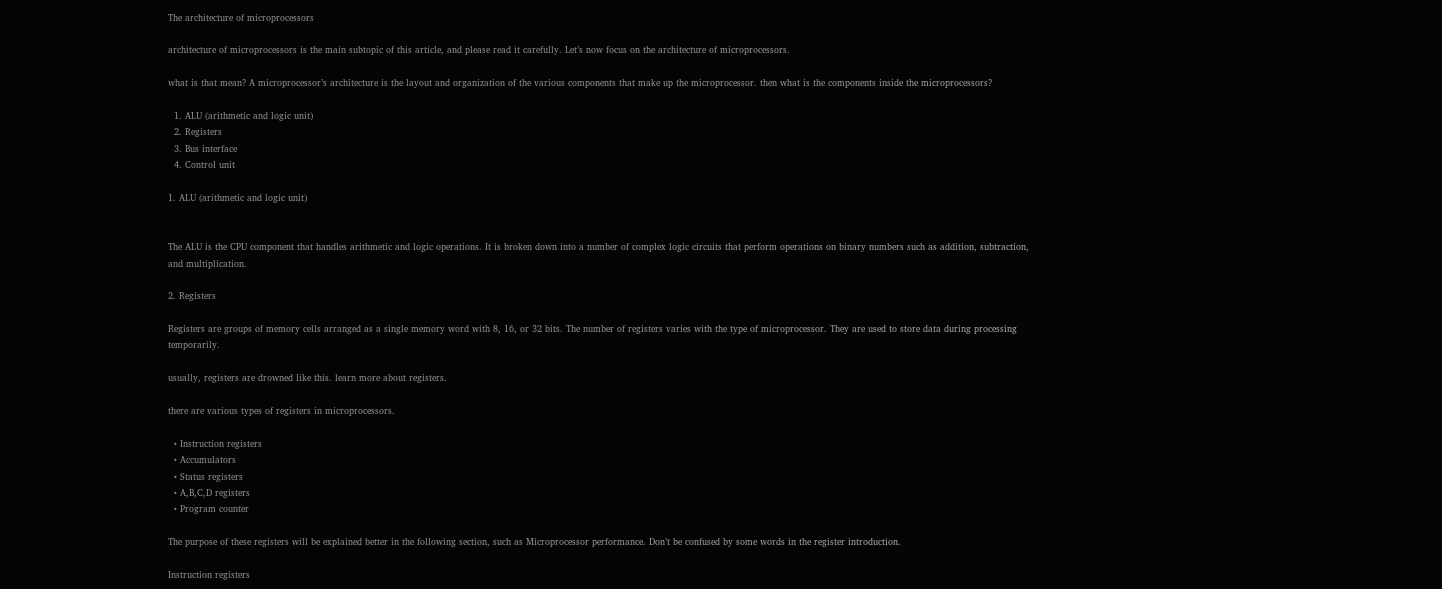The architecture of microprocessors

architecture of microprocessors is the main subtopic of this article, and please read it carefully. Let’s now focus on the architecture of microprocessors.

what is that mean? A microprocessor’s architecture is the layout and organization of the various components that make up the microprocessor. then what is the components inside the microprocessors?

  1. ALU (arithmetic and logic unit)
  2. Registers
  3. Bus interface
  4. Control unit

1. ALU (arithmetic and logic unit)


The ALU is the CPU component that handles arithmetic and logic operations. It is broken down into a number of complex logic circuits that perform operations on binary numbers such as addition, subtraction, and multiplication.

2. Registers

Registers are groups of memory cells arranged as a single memory word with 8, 16, or 32 bits. The number of registers varies with the type of microprocessor. They are used to store data during processing temporarily.

usually, registers are drowned like this. learn more about registers.

there are various types of registers in microprocessors.

  • Instruction registers
  • Accumulators
  • Status registers
  • A,B,C,D registers
  • Program counter

The purpose of these registers will be explained better in the following section, such as Microprocessor performance. Don’t be confused by some words in the register introduction.

Instruction registers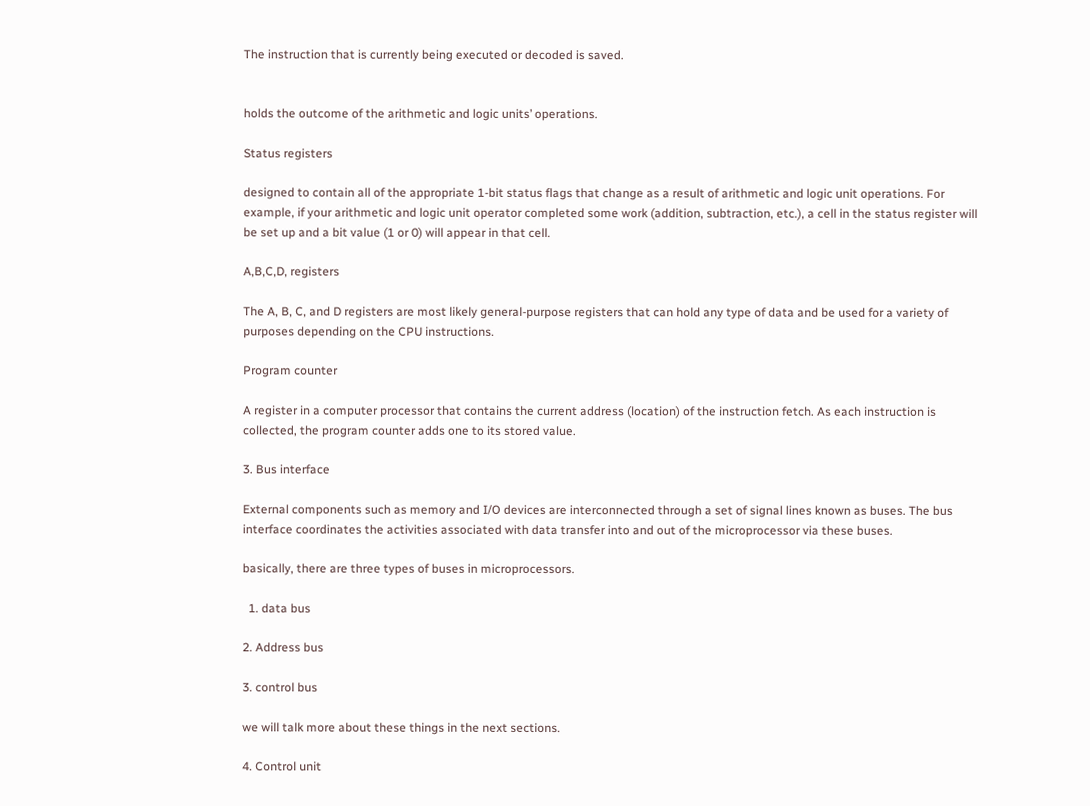The instruction that is currently being executed or decoded is saved.


holds the outcome of the arithmetic and logic units’ operations.

Status registers

designed to contain all of the appropriate 1-bit status flags that change as a result of arithmetic and logic unit operations. For example, if your arithmetic and logic unit operator completed some work (addition, subtraction, etc.), a cell in the status register will be set up and a bit value (1 or 0) will appear in that cell.

A,B,C,D, registers

The A, B, C, and D registers are most likely general-purpose registers that can hold any type of data and be used for a variety of purposes depending on the CPU instructions.

Program counter

A register in a computer processor that contains the current address (location) of the instruction fetch. As each instruction is collected, the program counter adds one to its stored value.

3. Bus interface

External components such as memory and I/O devices are interconnected through a set of signal lines known as buses. The bus interface coordinates the activities associated with data transfer into and out of the microprocessor via these buses.

basically, there are three types of buses in microprocessors.

  1. data bus

2. Address bus

3. control bus

we will talk more about these things in the next sections.

4. Control unit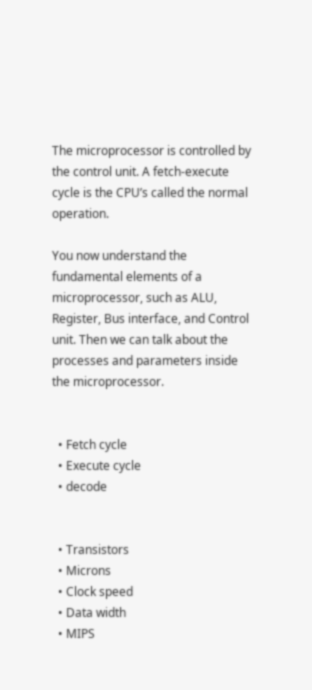The microprocessor is controlled by the control unit. A fetch-execute cycle is the CPU’s called the normal operation.

You now understand the fundamental elements of a microprocessor, such as ALU, Register, Bus interface, and Control unit. Then we can talk about the processes and parameters inside the microprocessor.


  • Fetch cycle
  • Execute cycle
  • decode


  • Transistors
  • Microns
  • Clock speed
  • Data width
  • MIPS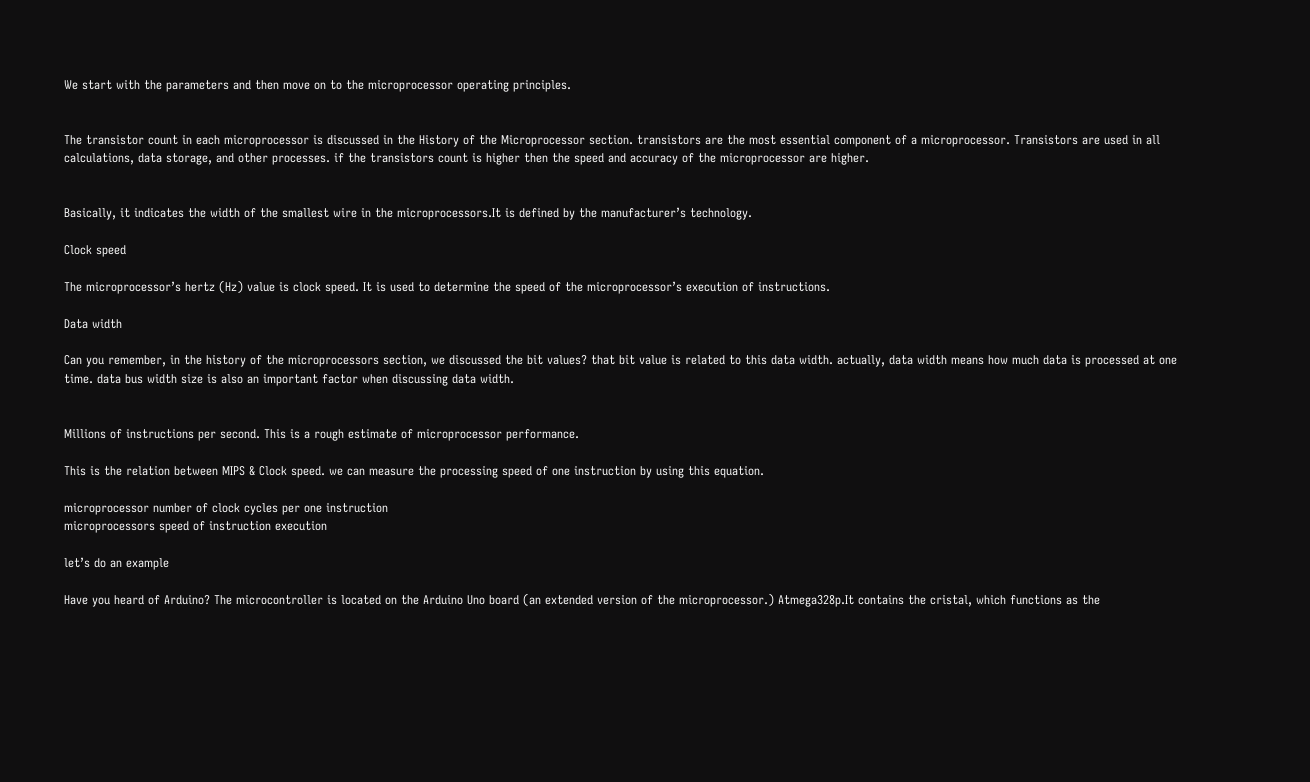We start with the parameters and then move on to the microprocessor operating principles.


The transistor count in each microprocessor is discussed in the History of the Microprocessor section. transistors are the most essential component of a microprocessor. Transistors are used in all calculations, data storage, and other processes. if the transistors count is higher then the speed and accuracy of the microprocessor are higher.


Basically, it indicates the width of the smallest wire in the microprocessors.It is defined by the manufacturer’s technology.

Clock speed

The microprocessor’s hertz (Hz) value is clock speed. It is used to determine the speed of the microprocessor’s execution of instructions.

Data width

Can you remember, in the history of the microprocessors section, we discussed the bit values? that bit value is related to this data width. actually, data width means how much data is processed at one time. data bus width size is also an important factor when discussing data width.


Millions of instructions per second. This is a rough estimate of microprocessor performance.

This is the relation between MIPS & Clock speed. we can measure the processing speed of one instruction by using this equation.

microprocessor number of clock cycles per one instruction
microprocessors speed of instruction execution

let’s do an example

Have you heard of Arduino? The microcontroller is located on the Arduino Uno board (an extended version of the microprocessor.) Atmega328p.It contains the cristal, which functions as the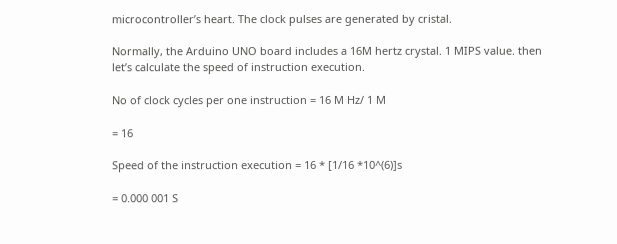microcontroller’s heart. The clock pulses are generated by cristal.

Normally, the Arduino UNO board includes a 16M hertz crystal. 1 MIPS value. then let’s calculate the speed of instruction execution.

No of clock cycles per one instruction = 16 M Hz/ 1 M

= 16

Speed of the instruction execution = 16 * [1/16 *10^(6)]s

= 0.000 001 S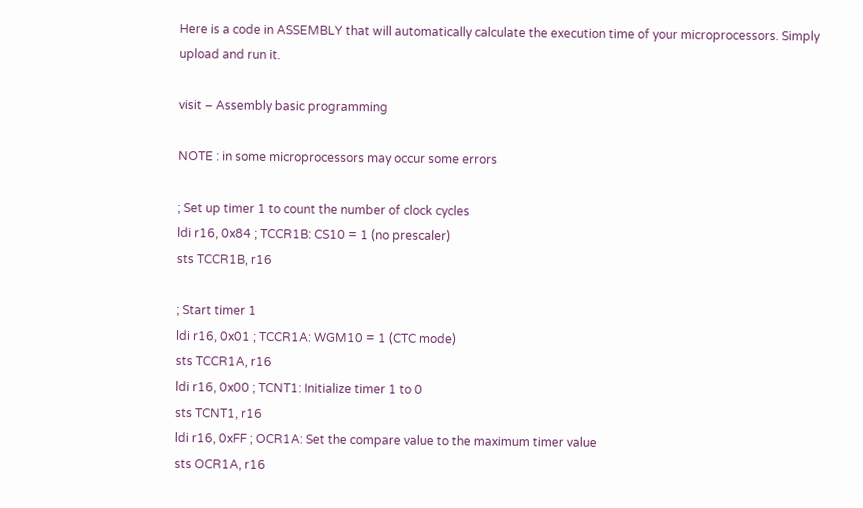Here is a code in ASSEMBLY that will automatically calculate the execution time of your microprocessors. Simply upload and run it.

visit – Assembly basic programming

NOTE : in some microprocessors may occur some errors

; Set up timer 1 to count the number of clock cycles
ldi r16, 0x84 ; TCCR1B: CS10 = 1 (no prescaler)
sts TCCR1B, r16

; Start timer 1
ldi r16, 0x01 ; TCCR1A: WGM10 = 1 (CTC mode)
sts TCCR1A, r16
ldi r16, 0x00 ; TCNT1: Initialize timer 1 to 0
sts TCNT1, r16
ldi r16, 0xFF ; OCR1A: Set the compare value to the maximum timer value
sts OCR1A, r16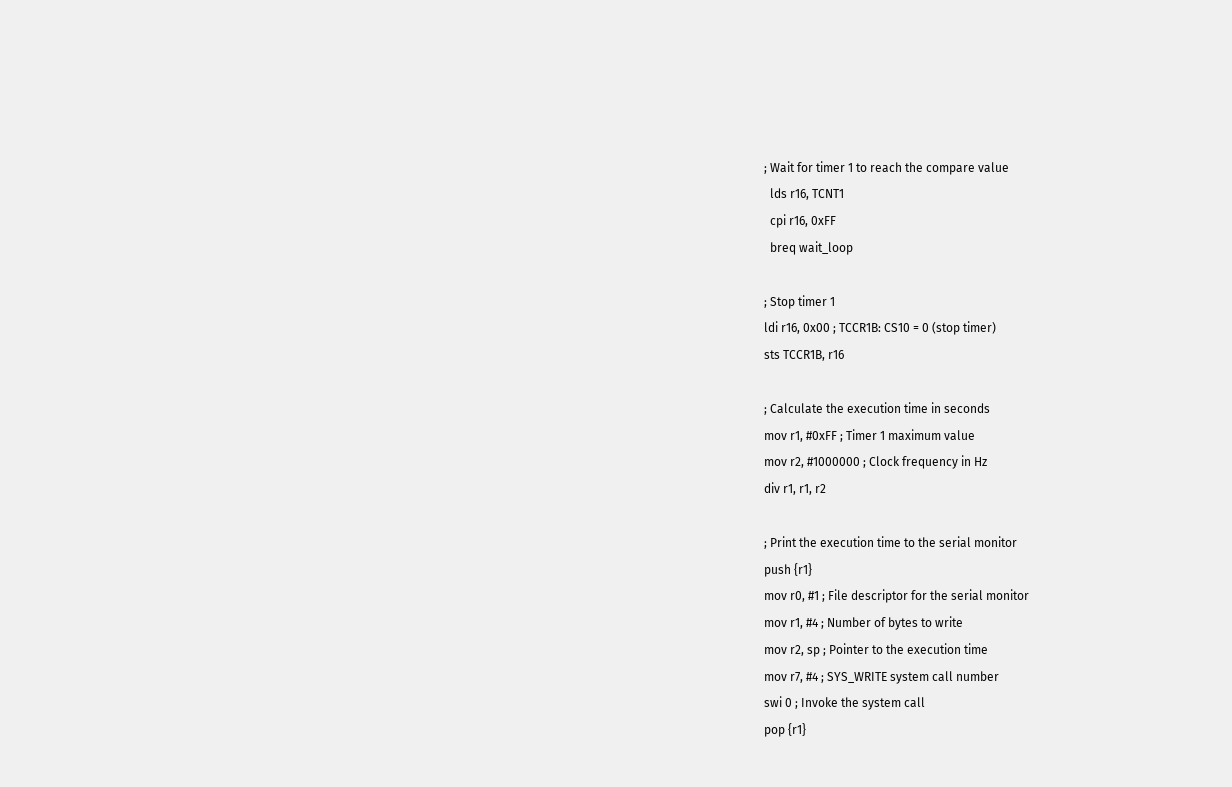; Wait for timer 1 to reach the compare value
  lds r16, TCNT1
  cpi r16, 0xFF
  breq wait_loop

; Stop timer 1
ldi r16, 0x00 ; TCCR1B: CS10 = 0 (stop timer)
sts TCCR1B, r16

; Calculate the execution time in seconds
mov r1, #0xFF ; Timer 1 maximum value
mov r2, #1000000 ; Clock frequency in Hz
div r1, r1, r2

; Print the execution time to the serial monitor
push {r1}
mov r0, #1 ; File descriptor for the serial monitor
mov r1, #4 ; Number of bytes to write
mov r2, sp ; Pointer to the execution time
mov r7, #4 ; SYS_WRITE system call number
swi 0 ; Invoke the system call
pop {r1}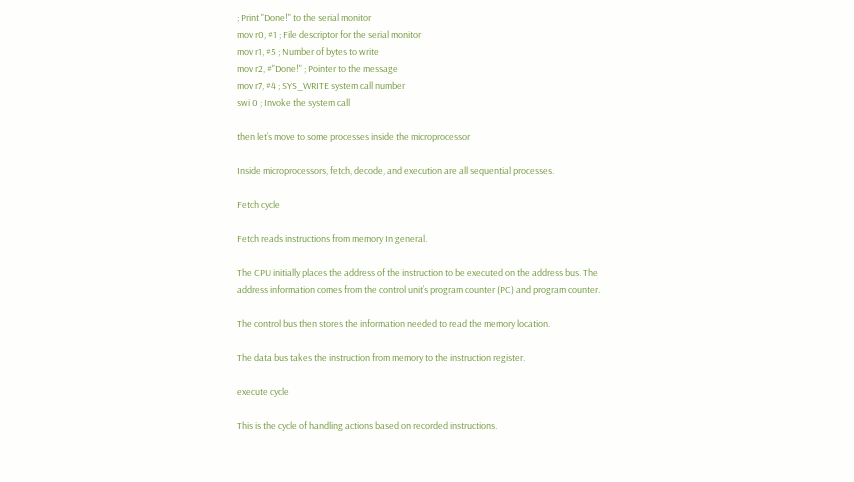; Print "Done!" to the serial monitor
mov r0, #1 ; File descriptor for the serial monitor
mov r1, #5 ; Number of bytes to write
mov r2, #"Done!" ; Pointer to the message
mov r7, #4 ; SYS_WRITE system call number
swi 0 ; Invoke the system call

then let’s move to some processes inside the microprocessor

Inside microprocessors, fetch, decode, and execution are all sequential processes.

Fetch cycle

Fetch reads instructions from memory In general.

The CPU initially places the address of the instruction to be executed on the address bus. The address information comes from the control unit’s program counter (PC) and program counter.

The control bus then stores the information needed to read the memory location.

The data bus takes the instruction from memory to the instruction register.

execute cycle

This is the cycle of handling actions based on recorded instructions.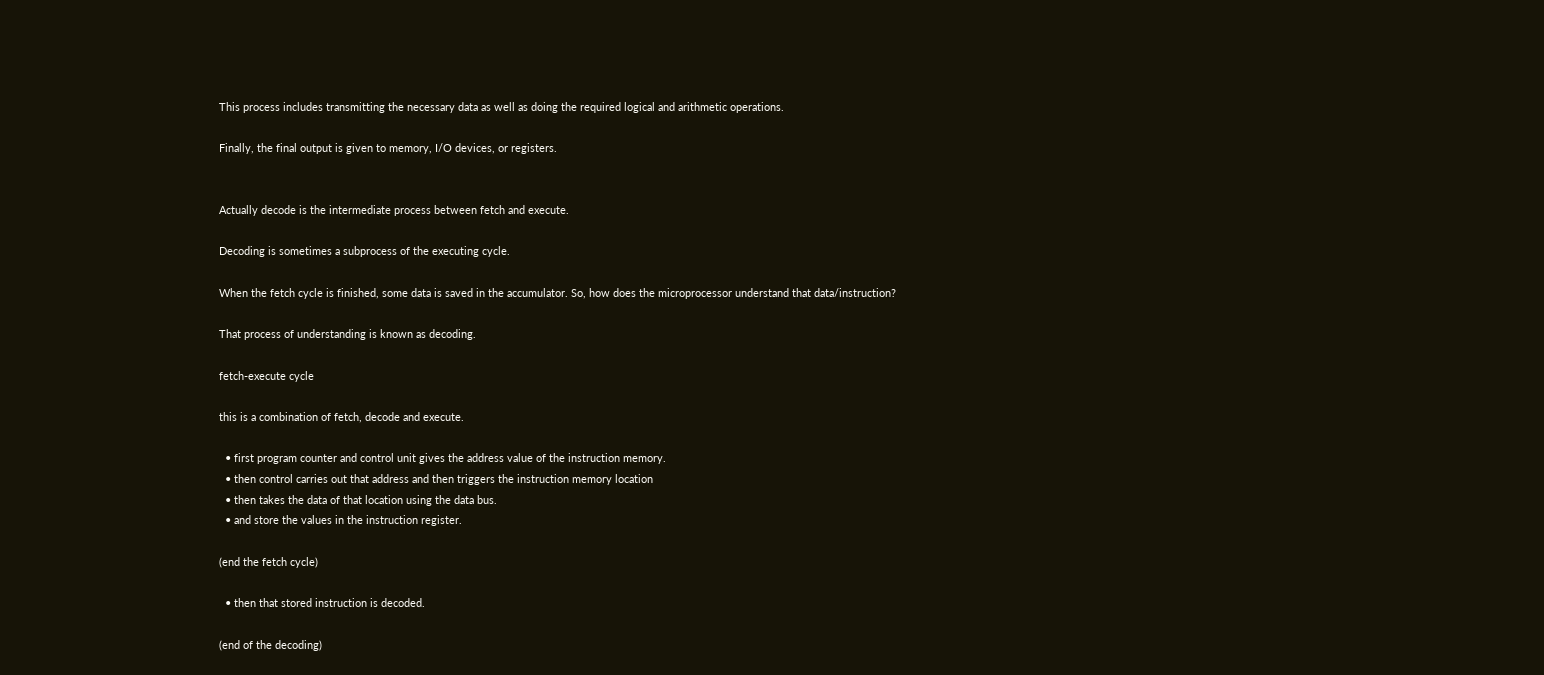This process includes transmitting the necessary data as well as doing the required logical and arithmetic operations.

Finally, the final output is given to memory, I/O devices, or registers.


Actually decode is the intermediate process between fetch and execute.

Decoding is sometimes a subprocess of the executing cycle.

When the fetch cycle is finished, some data is saved in the accumulator. So, how does the microprocessor understand that data/instruction?

That process of understanding is known as decoding.

fetch-execute cycle

this is a combination of fetch, decode and execute.

  • first program counter and control unit gives the address value of the instruction memory.
  • then control carries out that address and then triggers the instruction memory location
  • then takes the data of that location using the data bus.
  • and store the values in the instruction register.

(end the fetch cycle)

  • then that stored instruction is decoded.

(end of the decoding)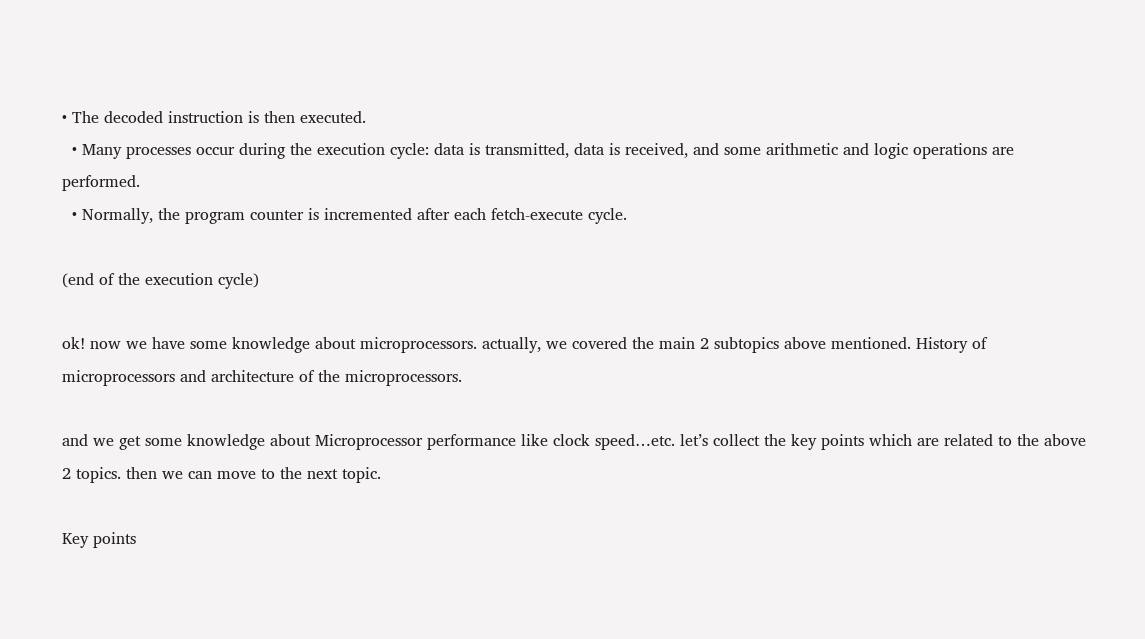• The decoded instruction is then executed.
  • Many processes occur during the execution cycle: data is transmitted, data is received, and some arithmetic and logic operations are performed.
  • Normally, the program counter is incremented after each fetch-execute cycle.

(end of the execution cycle)

ok! now we have some knowledge about microprocessors. actually, we covered the main 2 subtopics above mentioned. History of microprocessors and architecture of the microprocessors.

and we get some knowledge about Microprocessor performance like clock speed…etc. let’s collect the key points which are related to the above 2 topics. then we can move to the next topic.

Key points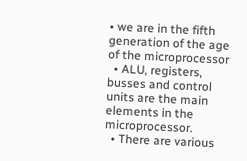• we are in the fifth generation of the age of the microprocessor
  • ALU, registers, busses and control units are the main elements in the microprocessor.
  • There are various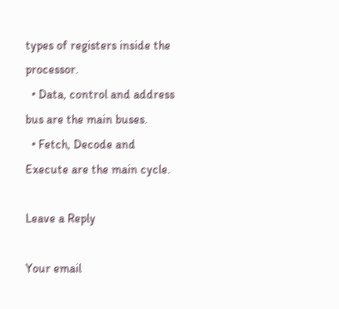types of registers inside the processor.
  • Data, control and address bus are the main buses.
  • Fetch, Decode and Execute are the main cycle.

Leave a Reply

Your email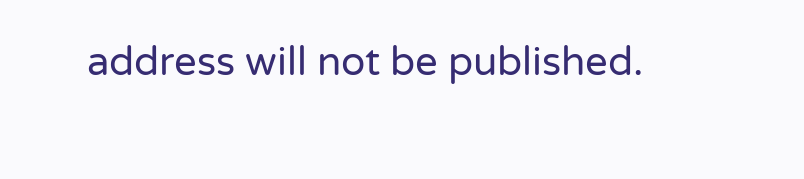address will not be published.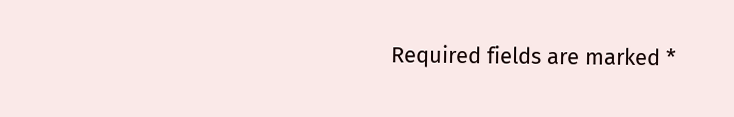Required fields are marked *